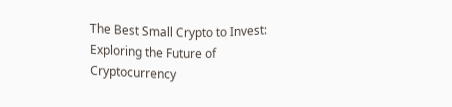The Best Small Crypto to Invest: Exploring the Future of Cryptocurrency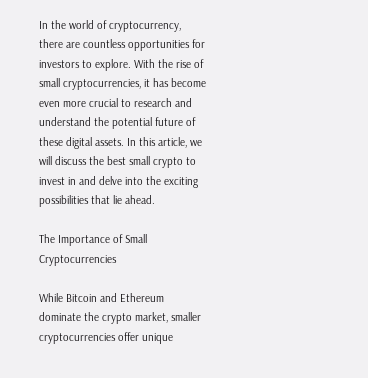In the world of cryptocurrency, there are countless opportunities for investors to explore. With the rise of small cryptocurrencies, it has become even more crucial to research and understand the potential future of these digital assets. In this article, we will discuss the best small crypto to invest in and delve into the exciting possibilities that lie ahead.

The Importance of Small Cryptocurrencies

While Bitcoin and Ethereum dominate the crypto market, smaller cryptocurrencies offer unique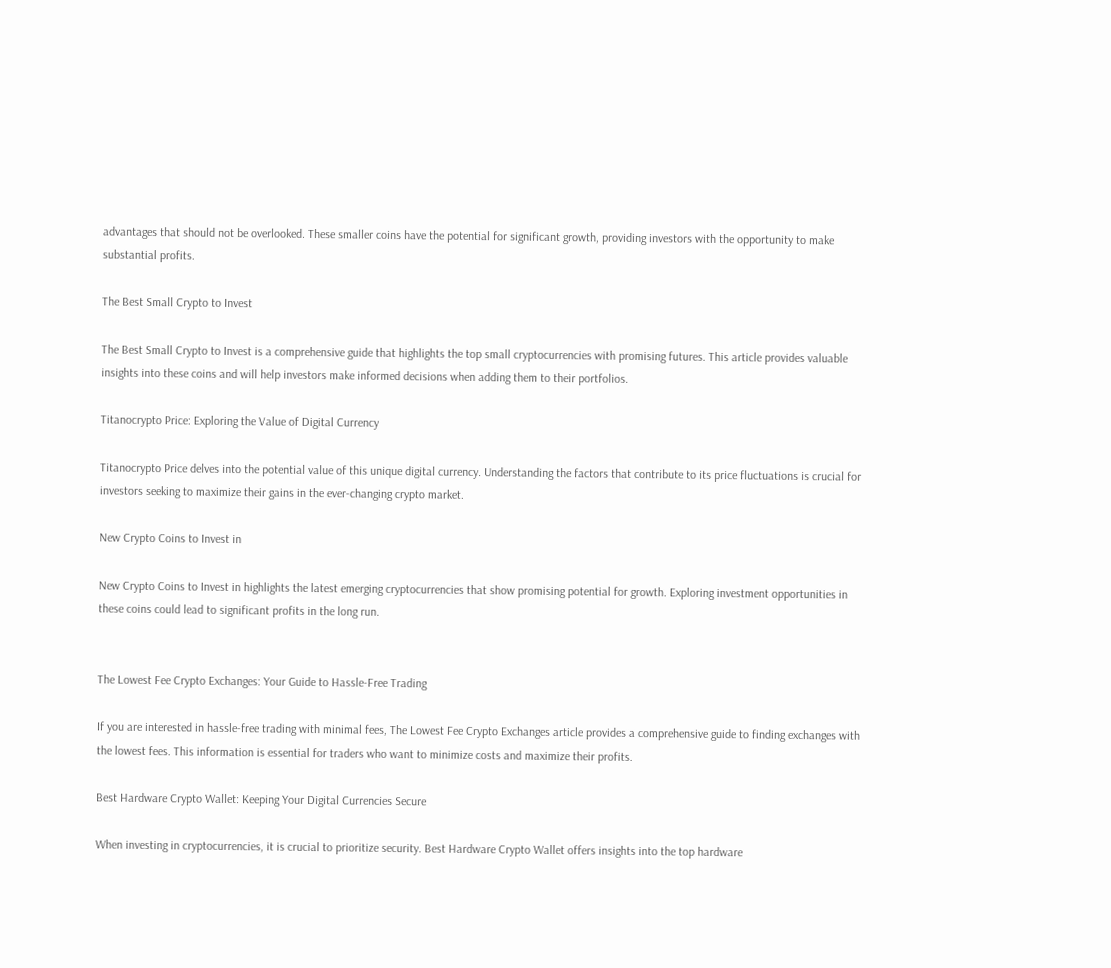advantages that should not be overlooked. These smaller coins have the potential for significant growth, providing investors with the opportunity to make substantial profits.

The Best Small Crypto to Invest

The Best Small Crypto to Invest is a comprehensive guide that highlights the top small cryptocurrencies with promising futures. This article provides valuable insights into these coins and will help investors make informed decisions when adding them to their portfolios.

Titanocrypto Price: Exploring the Value of Digital Currency

Titanocrypto Price delves into the potential value of this unique digital currency. Understanding the factors that contribute to its price fluctuations is crucial for investors seeking to maximize their gains in the ever-changing crypto market.

New Crypto Coins to Invest in

New Crypto Coins to Invest in highlights the latest emerging cryptocurrencies that show promising potential for growth. Exploring investment opportunities in these coins could lead to significant profits in the long run.


The Lowest Fee Crypto Exchanges: Your Guide to Hassle-Free Trading

If you are interested in hassle-free trading with minimal fees, The Lowest Fee Crypto Exchanges article provides a comprehensive guide to finding exchanges with the lowest fees. This information is essential for traders who want to minimize costs and maximize their profits.

Best Hardware Crypto Wallet: Keeping Your Digital Currencies Secure

When investing in cryptocurrencies, it is crucial to prioritize security. Best Hardware Crypto Wallet offers insights into the top hardware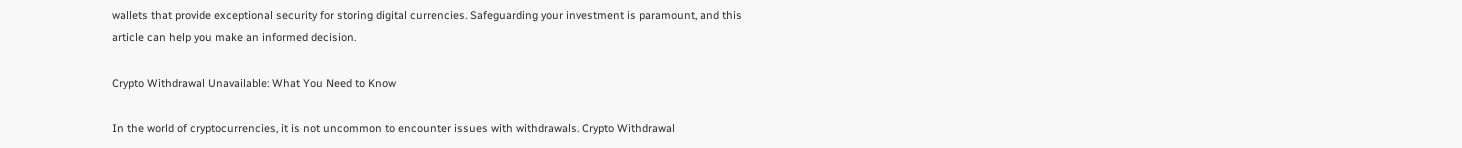wallets that provide exceptional security for storing digital currencies. Safeguarding your investment is paramount, and this article can help you make an informed decision.

Crypto Withdrawal Unavailable: What You Need to Know

In the world of cryptocurrencies, it is not uncommon to encounter issues with withdrawals. Crypto Withdrawal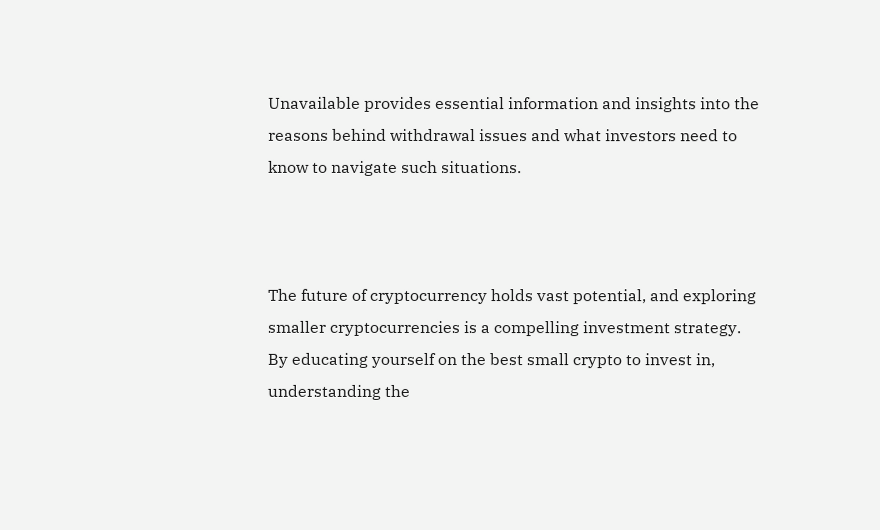Unavailable provides essential information and insights into the reasons behind withdrawal issues and what investors need to know to navigate such situations.



The future of cryptocurrency holds vast potential, and exploring smaller cryptocurrencies is a compelling investment strategy. By educating yourself on the best small crypto to invest in, understanding the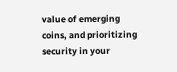value of emerging coins, and prioritizing security in your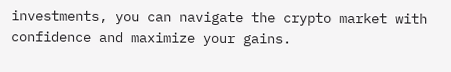investments, you can navigate the crypto market with confidence and maximize your gains.